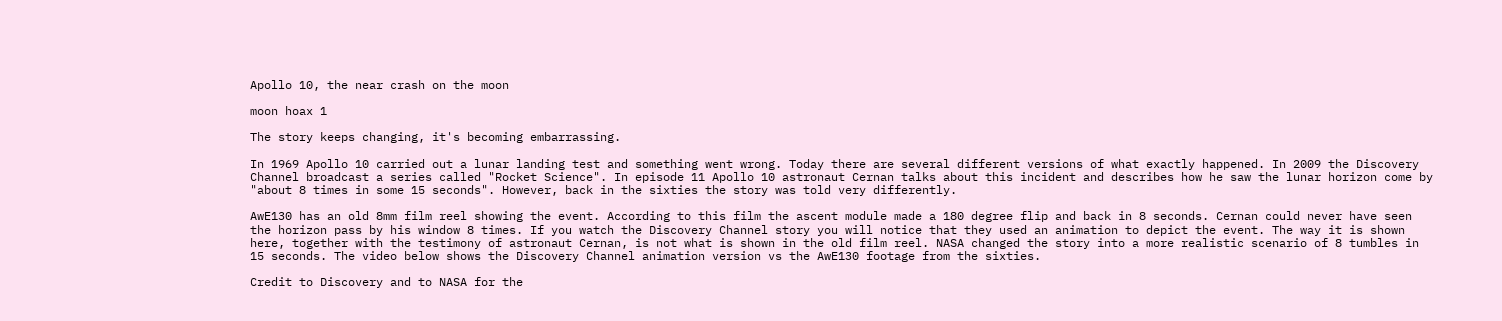Apollo 10, the near crash on the moon

moon hoax 1

The story keeps changing, it's becoming embarrassing.

In 1969 Apollo 10 carried out a lunar landing test and something went wrong. Today there are several different versions of what exactly happened. In 2009 the Discovery Channel broadcast a series called "Rocket Science". In episode 11 Apollo 10 astronaut Cernan talks about this incident and describes how he saw the lunar horizon come by "about 8 times in some 15 seconds". However, back in the sixties the story was told very differently.

AwE130 has an old 8mm film reel showing the event. According to this film the ascent module made a 180 degree flip and back in 8 seconds. Cernan could never have seen the horizon pass by his window 8 times. If you watch the Discovery Channel story you will notice that they used an animation to depict the event. The way it is shown here, together with the testimony of astronaut Cernan, is not what is shown in the old film reel. NASA changed the story into a more realistic scenario of 8 tumbles in 15 seconds. The video below shows the Discovery Channel animation version vs the AwE130 footage from the sixties.

Credit to Discovery and to NASA for the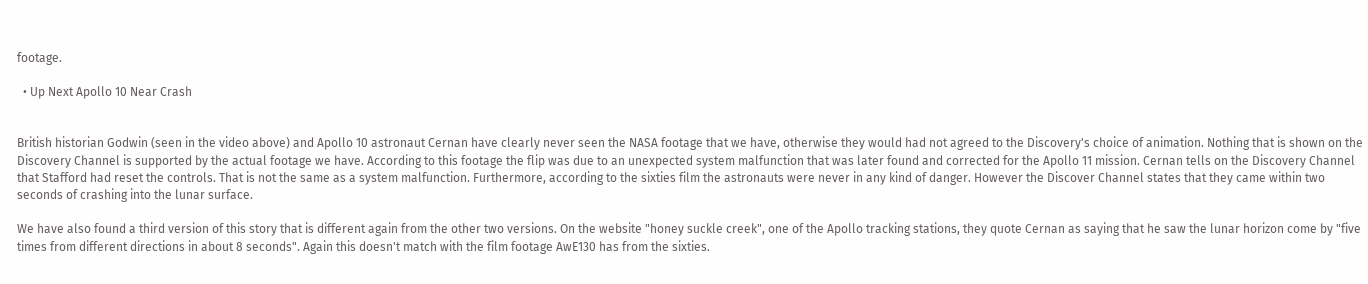footage.

  • Up Next Apollo 10 Near Crash


British historian Godwin (seen in the video above) and Apollo 10 astronaut Cernan have clearly never seen the NASA footage that we have, otherwise they would had not agreed to the Discovery's choice of animation. Nothing that is shown on the Discovery Channel is supported by the actual footage we have. According to this footage the flip was due to an unexpected system malfunction that was later found and corrected for the Apollo 11 mission. Cernan tells on the Discovery Channel that Stafford had reset the controls. That is not the same as a system malfunction. Furthermore, according to the sixties film the astronauts were never in any kind of danger. However the Discover Channel states that they came within two seconds of crashing into the lunar surface.

We have also found a third version of this story that is different again from the other two versions. On the website "honey suckle creek", one of the Apollo tracking stations, they quote Cernan as saying that he saw the lunar horizon come by "five times from different directions in about 8 seconds". Again this doesn't match with the film footage AwE130 has from the sixties.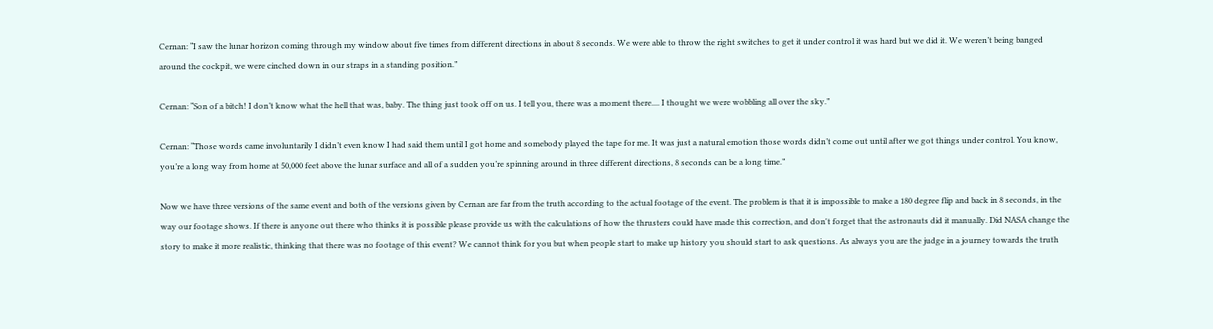Cernan: “I saw the lunar horizon coming through my window about five times from different directions in about 8 seconds. We were able to throw the right switches to get it under control it was hard but we did it. We weren’t being banged around the cockpit, we were cinched down in our straps in a standing position.”

Cernan: “Son of a bitch! I don’t know what the hell that was, baby. The thing just took off on us. I tell you, there was a moment there.... I thought we were wobbling all over the sky.”

Cernan: “Those words came involuntarily I didn’t even know I had said them until I got home and somebody played the tape for me. It was just a natural emotion those words didn’t come out until after we got things under control. You know, you’re a long way from home at 50,000 feet above the lunar surface and all of a sudden you’re spinning around in three different directions, 8 seconds can be a long time.”

Now we have three versions of the same event and both of the versions given by Cernan are far from the truth according to the actual footage of the event. The problem is that it is impossible to make a 180 degree flip and back in 8 seconds, in the way our footage shows. If there is anyone out there who thinks it is possible please provide us with the calculations of how the thrusters could have made this correction, and don't forget that the astronauts did it manually. Did NASA change the story to make it more realistic, thinking that there was no footage of this event? We cannot think for you but when people start to make up history you should start to ask questions. As always you are the judge in a journey towards the truth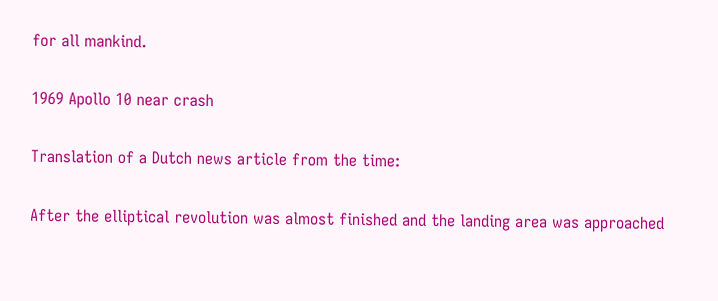for all mankind.

1969 Apollo 10 near crash

Translation of a Dutch news article from the time:

After the elliptical revolution was almost finished and the landing area was approached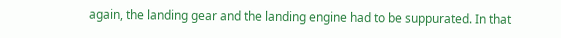again, the landing gear and the landing engine had to be suppurated. In that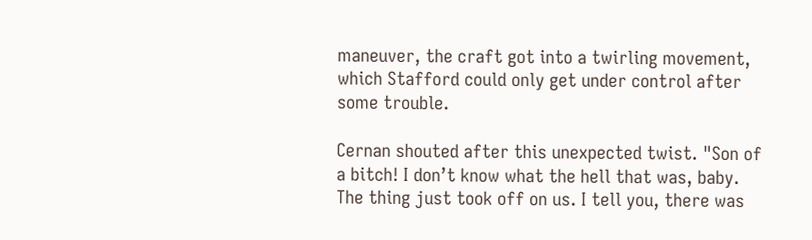maneuver, the craft got into a twirling movement, which Stafford could only get under control after some trouble.

Cernan shouted after this unexpected twist. "Son of a bitch! I don’t know what the hell that was, baby. The thing just took off on us. I tell you, there was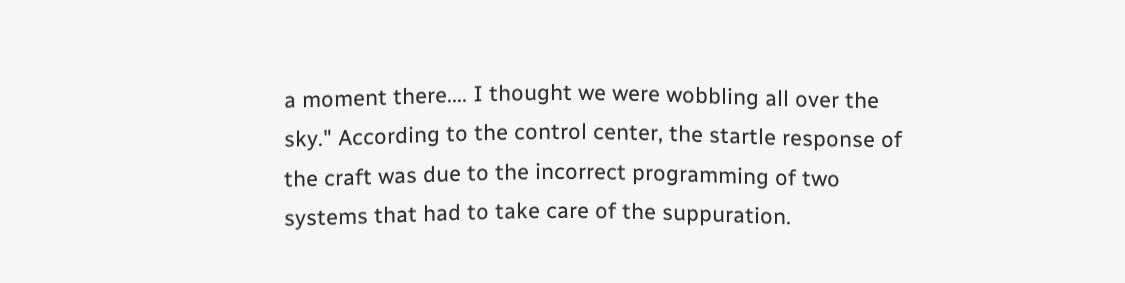a moment there.... I thought we were wobbling all over the sky." According to the control center, the startle response of the craft was due to the incorrect programming of two systems that had to take care of the suppuration.